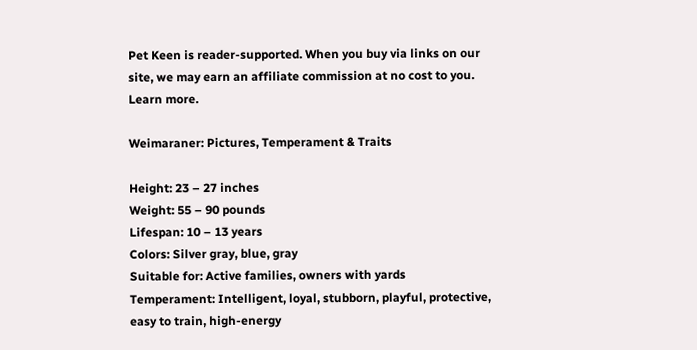Pet Keen is reader-supported. When you buy via links on our site, we may earn an affiliate commission at no cost to you. Learn more.

Weimaraner: Pictures, Temperament & Traits

Height: 23 – 27 inches
Weight: 55 – 90 pounds
Lifespan: 10 – 13 years
Colors: Silver gray, blue, gray
Suitable for: Active families, owners with yards
Temperament: Intelligent, loyal, stubborn, playful, protective, easy to train, high-energy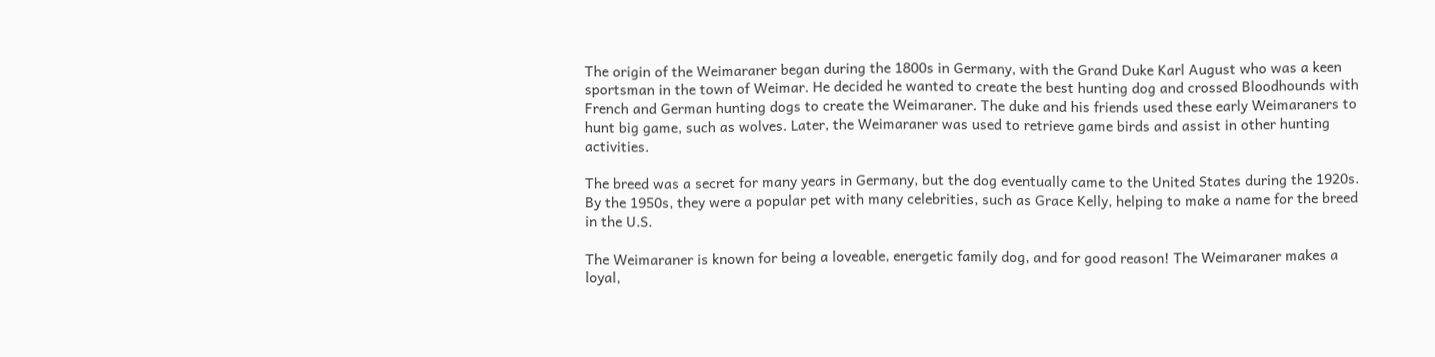The origin of the Weimaraner began during the 1800s in Germany, with the Grand Duke Karl August who was a keen sportsman in the town of Weimar. He decided he wanted to create the best hunting dog and crossed Bloodhounds with French and German hunting dogs to create the Weimaraner. The duke and his friends used these early Weimaraners to hunt big game, such as wolves. Later, the Weimaraner was used to retrieve game birds and assist in other hunting activities.

The breed was a secret for many years in Germany, but the dog eventually came to the United States during the 1920s. By the 1950s, they were a popular pet with many celebrities, such as Grace Kelly, helping to make a name for the breed in the U.S.

The Weimaraner is known for being a loveable, energetic family dog, and for good reason! The Weimaraner makes a loyal,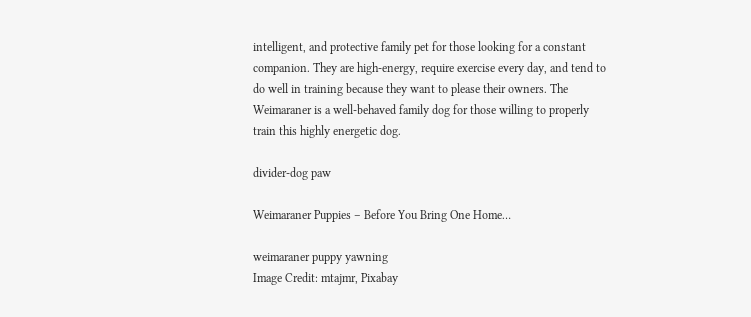intelligent, and protective family pet for those looking for a constant companion. They are high-energy, require exercise every day, and tend to do well in training because they want to please their owners. The Weimaraner is a well-behaved family dog for those willing to properly train this highly energetic dog.

divider-dog paw

Weimaraner Puppies – Before You Bring One Home…

weimaraner puppy yawning
Image Credit: mtajmr, Pixabay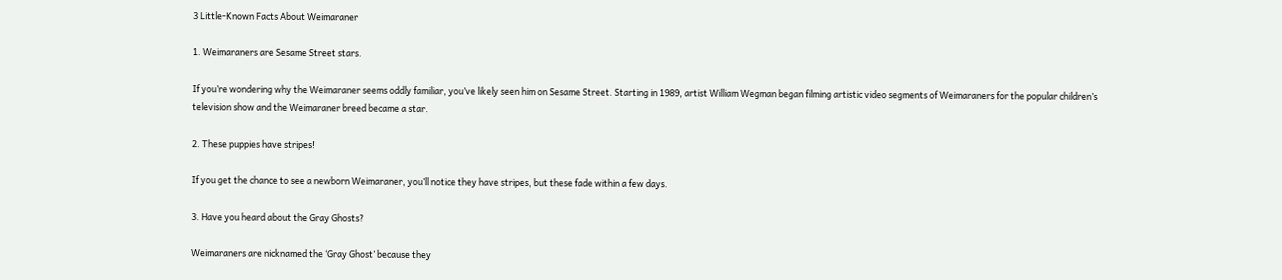3 Little-Known Facts About Weimaraner

1. Weimaraners are Sesame Street stars.

If you’re wondering why the Weimaraner seems oddly familiar, you’ve likely seen him on Sesame Street. Starting in 1989, artist William Wegman began filming artistic video segments of Weimaraners for the popular children’s television show and the Weimaraner breed became a star.

2. These puppies have stripes!

If you get the chance to see a newborn Weimaraner, you’ll notice they have stripes, but these fade within a few days.

3. Have you heard about the Gray Ghosts?

Weimaraners are nicknamed the ‘Gray Ghost’ because they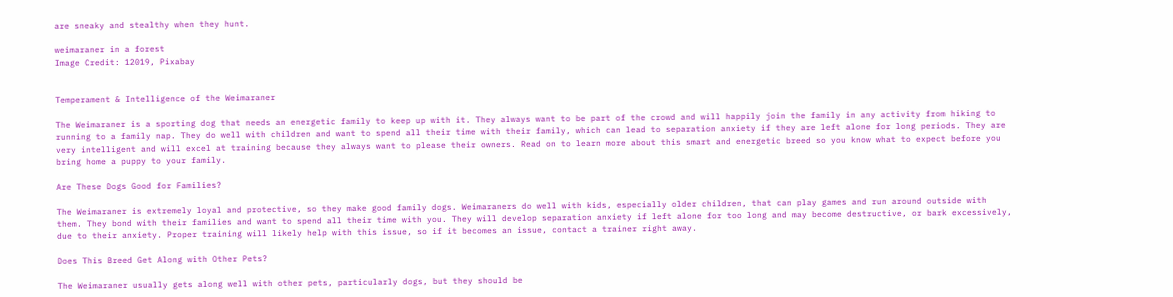are sneaky and stealthy when they hunt.

weimaraner in a forest
Image Credit: 12019, Pixabay


Temperament & Intelligence of the Weimaraner

The Weimaraner is a sporting dog that needs an energetic family to keep up with it. They always want to be part of the crowd and will happily join the family in any activity from hiking to running to a family nap. They do well with children and want to spend all their time with their family, which can lead to separation anxiety if they are left alone for long periods. They are very intelligent and will excel at training because they always want to please their owners. Read on to learn more about this smart and energetic breed so you know what to expect before you bring home a puppy to your family.

Are These Dogs Good for Families?

The Weimaraner is extremely loyal and protective, so they make good family dogs. Weimaraners do well with kids, especially older children, that can play games and run around outside with them. They bond with their families and want to spend all their time with you. They will develop separation anxiety if left alone for too long and may become destructive, or bark excessively, due to their anxiety. Proper training will likely help with this issue, so if it becomes an issue, contact a trainer right away.

Does This Breed Get Along with Other Pets?

The Weimaraner usually gets along well with other pets, particularly dogs, but they should be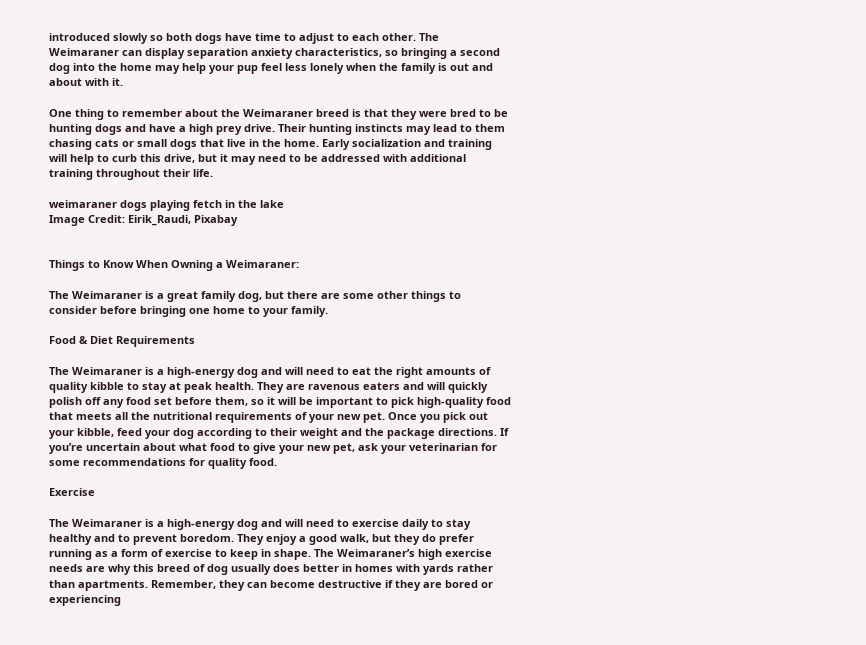introduced slowly so both dogs have time to adjust to each other. The Weimaraner can display separation anxiety characteristics, so bringing a second dog into the home may help your pup feel less lonely when the family is out and about with it.

One thing to remember about the Weimaraner breed is that they were bred to be hunting dogs and have a high prey drive. Their hunting instincts may lead to them chasing cats or small dogs that live in the home. Early socialization and training will help to curb this drive, but it may need to be addressed with additional training throughout their life.

weimaraner dogs playing fetch in the lake
Image Credit: Eirik_Raudi, Pixabay


Things to Know When Owning a Weimaraner:

The Weimaraner is a great family dog, but there are some other things to consider before bringing one home to your family.

Food & Diet Requirements

The Weimaraner is a high-energy dog and will need to eat the right amounts of quality kibble to stay at peak health. They are ravenous eaters and will quickly polish off any food set before them, so it will be important to pick high-quality food that meets all the nutritional requirements of your new pet. Once you pick out your kibble, feed your dog according to their weight and the package directions. If you’re uncertain about what food to give your new pet, ask your veterinarian for some recommendations for quality food.

Exercise

The Weimaraner is a high-energy dog and will need to exercise daily to stay healthy and to prevent boredom. They enjoy a good walk, but they do prefer running as a form of exercise to keep in shape. The Weimaraner’s high exercise needs are why this breed of dog usually does better in homes with yards rather than apartments. Remember, they can become destructive if they are bored or experiencing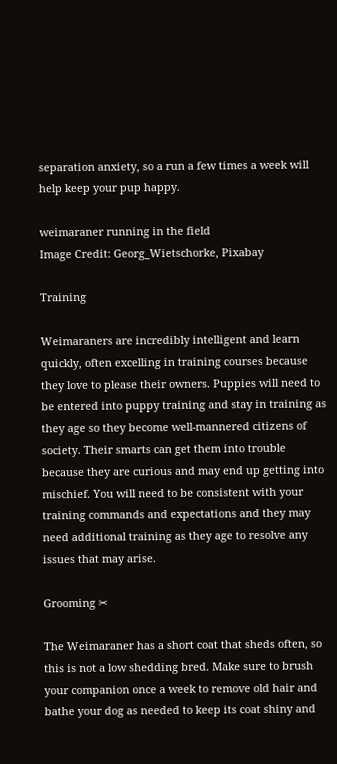separation anxiety, so a run a few times a week will help keep your pup happy.

weimaraner running in the field
Image Credit: Georg_Wietschorke, Pixabay

Training

Weimaraners are incredibly intelligent and learn quickly, often excelling in training courses because they love to please their owners. Puppies will need to be entered into puppy training and stay in training as they age so they become well-mannered citizens of society. Their smarts can get them into trouble because they are curious and may end up getting into mischief. You will need to be consistent with your training commands and expectations and they may need additional training as they age to resolve any issues that may arise.

Grooming ✂

The Weimaraner has a short coat that sheds often, so this is not a low shedding bred. Make sure to brush your companion once a week to remove old hair and bathe your dog as needed to keep its coat shiny and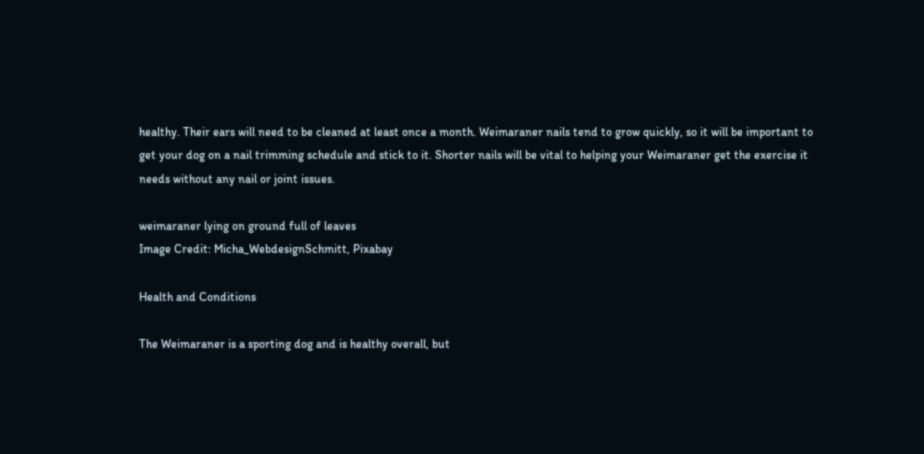healthy. Their ears will need to be cleaned at least once a month. Weimaraner nails tend to grow quickly, so it will be important to get your dog on a nail trimming schedule and stick to it. Shorter nails will be vital to helping your Weimaraner get the exercise it needs without any nail or joint issues.

weimaraner lying on ground full of leaves
Image Credit: Micha_WebdesignSchmitt, Pixabay

Health and Conditions

The Weimaraner is a sporting dog and is healthy overall, but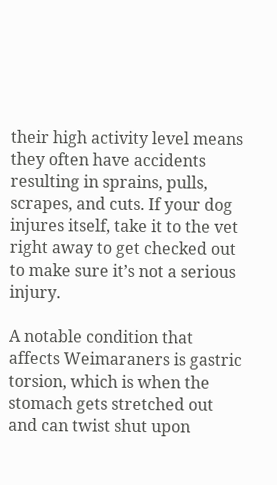their high activity level means they often have accidents resulting in sprains, pulls, scrapes, and cuts. If your dog injures itself, take it to the vet right away to get checked out to make sure it’s not a serious injury.

A notable condition that affects Weimaraners is gastric torsion, which is when the stomach gets stretched out and can twist shut upon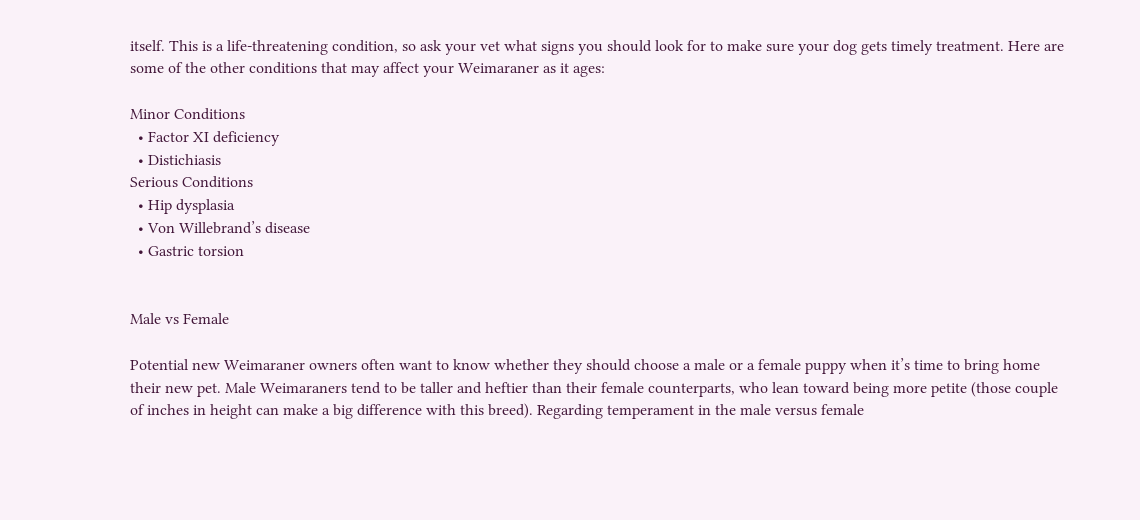itself. This is a life-threatening condition, so ask your vet what signs you should look for to make sure your dog gets timely treatment. Here are some of the other conditions that may affect your Weimaraner as it ages:

Minor Conditions
  • Factor XI deficiency
  • Distichiasis
Serious Conditions
  • Hip dysplasia
  • Von Willebrand’s disease
  • Gastric torsion


Male vs Female

Potential new Weimaraner owners often want to know whether they should choose a male or a female puppy when it’s time to bring home their new pet. Male Weimaraners tend to be taller and heftier than their female counterparts, who lean toward being more petite (those couple of inches in height can make a big difference with this breed). Regarding temperament in the male versus female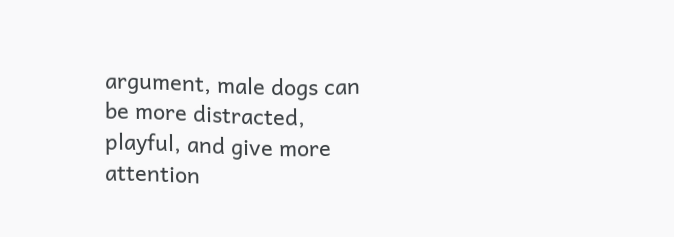argument, male dogs can be more distracted, playful, and give more attention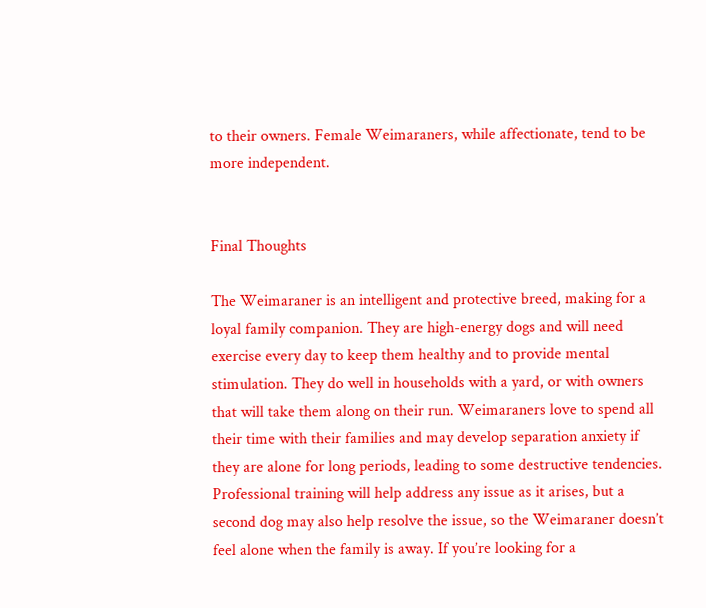to their owners. Female Weimaraners, while affectionate, tend to be more independent.


Final Thoughts

The Weimaraner is an intelligent and protective breed, making for a loyal family companion. They are high-energy dogs and will need exercise every day to keep them healthy and to provide mental stimulation. They do well in households with a yard, or with owners that will take them along on their run. Weimaraners love to spend all their time with their families and may develop separation anxiety if they are alone for long periods, leading to some destructive tendencies. Professional training will help address any issue as it arises, but a second dog may also help resolve the issue, so the Weimaraner doesn’t feel alone when the family is away. If you’re looking for a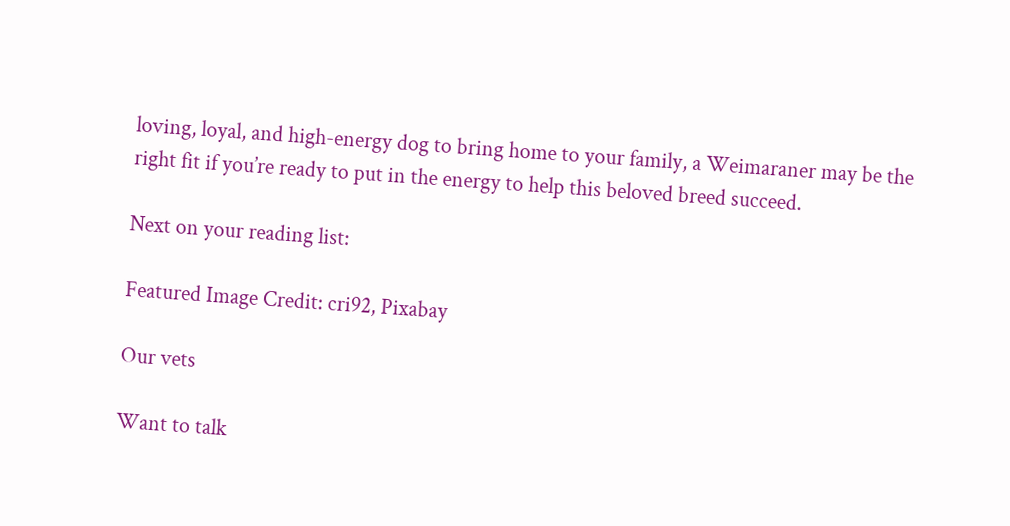loving, loyal, and high-energy dog to bring home to your family, a Weimaraner may be the right fit if you’re ready to put in the energy to help this beloved breed succeed.

Next on your reading list:

Featured Image Credit: cri92, Pixabay

Our vets

Want to talk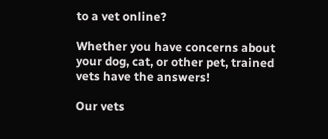to a vet online?

Whether you have concerns about your dog, cat, or other pet, trained vets have the answers!

Our vets